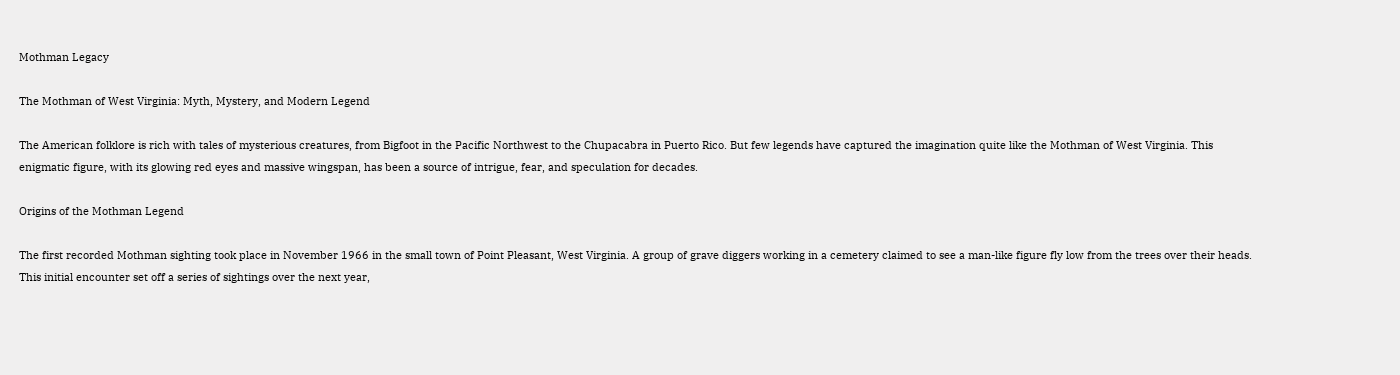Mothman Legacy

The Mothman of West Virginia: Myth, Mystery, and Modern Legend

The American folklore is rich with tales of mysterious creatures, from Bigfoot in the Pacific Northwest to the Chupacabra in Puerto Rico. But few legends have captured the imagination quite like the Mothman of West Virginia. This enigmatic figure, with its glowing red eyes and massive wingspan, has been a source of intrigue, fear, and speculation for decades.

Origins of the Mothman Legend

The first recorded Mothman sighting took place in November 1966 in the small town of Point Pleasant, West Virginia. A group of grave diggers working in a cemetery claimed to see a man-like figure fly low from the trees over their heads. This initial encounter set off a series of sightings over the next year,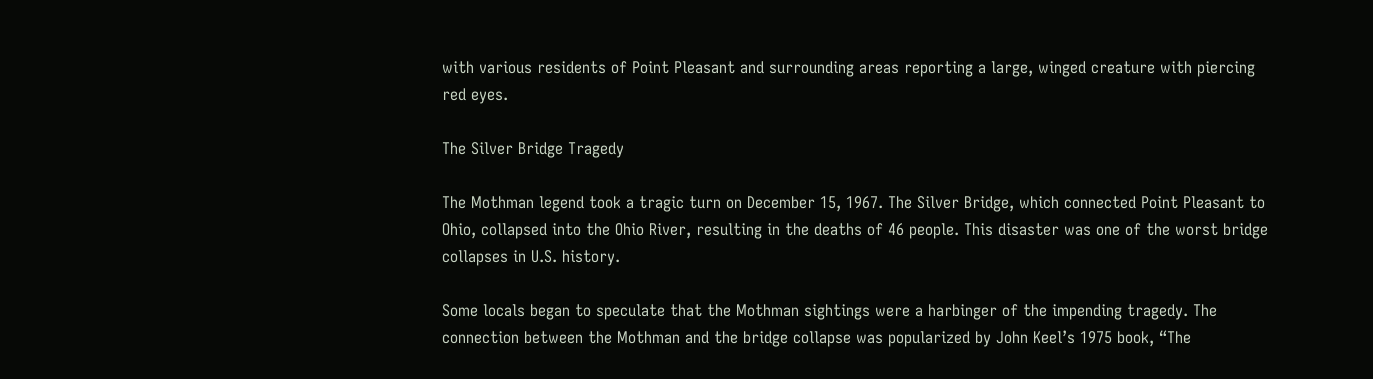with various residents of Point Pleasant and surrounding areas reporting a large, winged creature with piercing red eyes.

The Silver Bridge Tragedy

The Mothman legend took a tragic turn on December 15, 1967. The Silver Bridge, which connected Point Pleasant to Ohio, collapsed into the Ohio River, resulting in the deaths of 46 people. This disaster was one of the worst bridge collapses in U.S. history.

Some locals began to speculate that the Mothman sightings were a harbinger of the impending tragedy. The connection between the Mothman and the bridge collapse was popularized by John Keel’s 1975 book, “The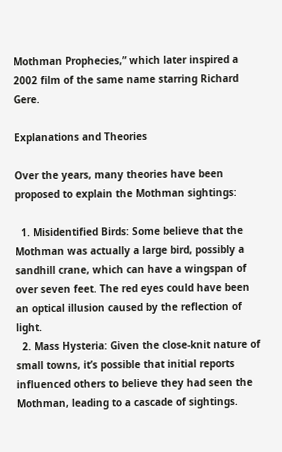Mothman Prophecies,” which later inspired a 2002 film of the same name starring Richard Gere.

Explanations and Theories

Over the years, many theories have been proposed to explain the Mothman sightings:

  1. Misidentified Birds: Some believe that the Mothman was actually a large bird, possibly a sandhill crane, which can have a wingspan of over seven feet. The red eyes could have been an optical illusion caused by the reflection of light.
  2. Mass Hysteria: Given the close-knit nature of small towns, it’s possible that initial reports influenced others to believe they had seen the Mothman, leading to a cascade of sightings.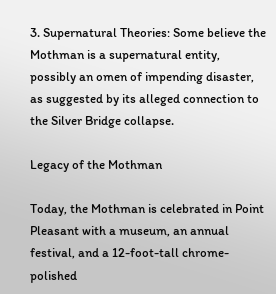3. Supernatural Theories: Some believe the Mothman is a supernatural entity, possibly an omen of impending disaster, as suggested by its alleged connection to the Silver Bridge collapse.

Legacy of the Mothman

Today, the Mothman is celebrated in Point Pleasant with a museum, an annual festival, and a 12-foot-tall chrome-polished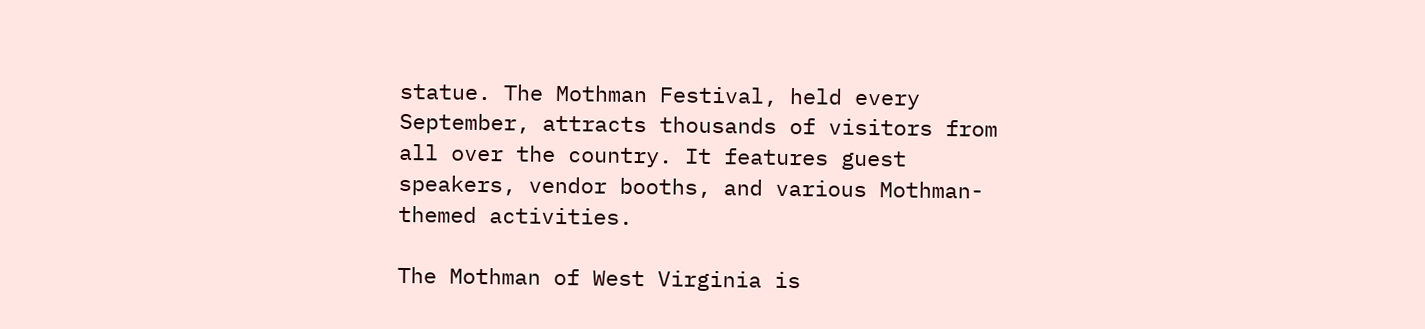statue. The Mothman Festival, held every September, attracts thousands of visitors from all over the country. It features guest speakers, vendor booths, and various Mothman-themed activities.

The Mothman of West Virginia is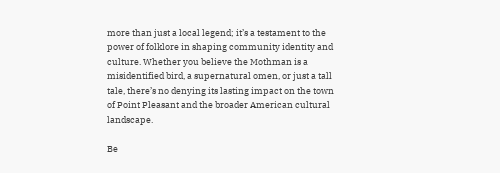more than just a local legend; it’s a testament to the power of folklore in shaping community identity and culture. Whether you believe the Mothman is a misidentified bird, a supernatural omen, or just a tall tale, there’s no denying its lasting impact on the town of Point Pleasant and the broader American cultural landscape.

Be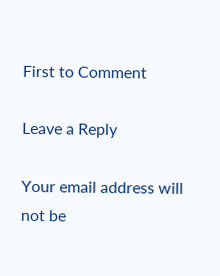First to Comment

Leave a Reply

Your email address will not be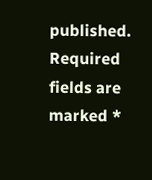published. Required fields are marked *